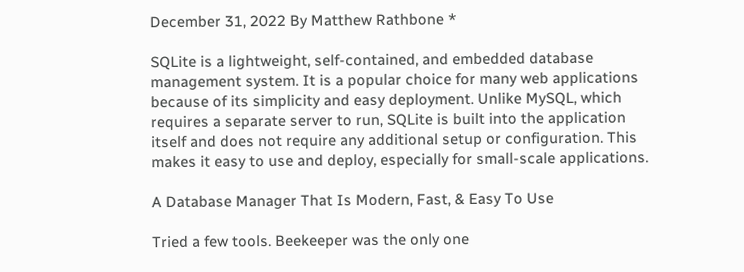December 31, 2022 By Matthew Rathbone *

SQLite is a lightweight, self-contained, and embedded database management system. It is a popular choice for many web applications because of its simplicity and easy deployment. Unlike MySQL, which requires a separate server to run, SQLite is built into the application itself and does not require any additional setup or configuration. This makes it easy to use and deploy, especially for small-scale applications.

A Database Manager That Is Modern, Fast, & Easy To Use

Tried a few tools. Beekeeper was the only one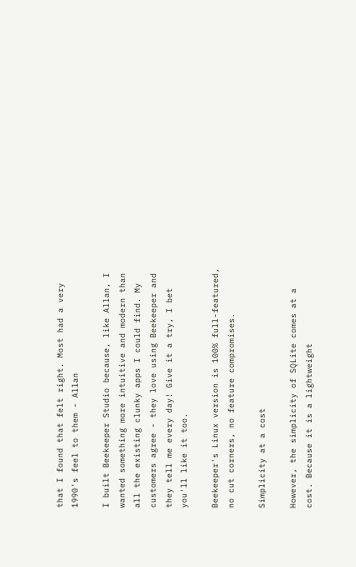that I found that felt right. Most had a very 1990's feel to them - Allan

I built Beekeeper Studio because, like Allan, I wanted something more intuitive and modern than all the existing clunky apps I could find. My customers agree - they love using Beekeeper and they tell me every day! Give it a try, I bet you'll like it too.

Beekeeper's Linux version is 100% full-featured, no cut corners, no feature compromises.

Simplicity at a cost

However, the simplicity of SQLite comes at a cost. Because it is a lightweight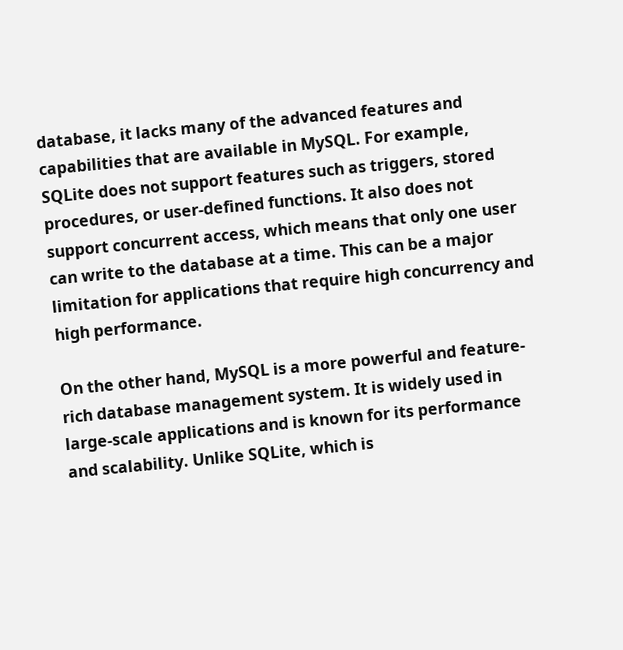database, it lacks many of the advanced features and capabilities that are available in MySQL. For example, SQLite does not support features such as triggers, stored procedures, or user-defined functions. It also does not support concurrent access, which means that only one user can write to the database at a time. This can be a major limitation for applications that require high concurrency and high performance.

On the other hand, MySQL is a more powerful and feature-rich database management system. It is widely used in large-scale applications and is known for its performance and scalability. Unlike SQLite, which is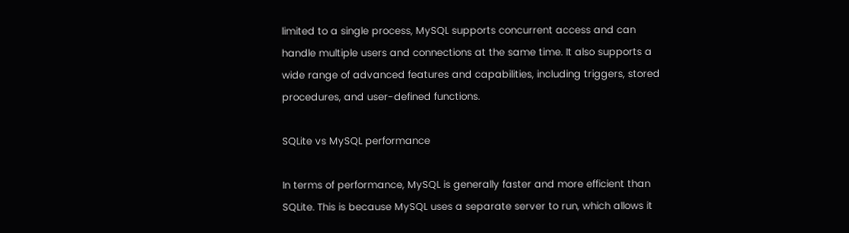limited to a single process, MySQL supports concurrent access and can handle multiple users and connections at the same time. It also supports a wide range of advanced features and capabilities, including triggers, stored procedures, and user-defined functions.

SQLite vs MySQL performance

In terms of performance, MySQL is generally faster and more efficient than SQLite. This is because MySQL uses a separate server to run, which allows it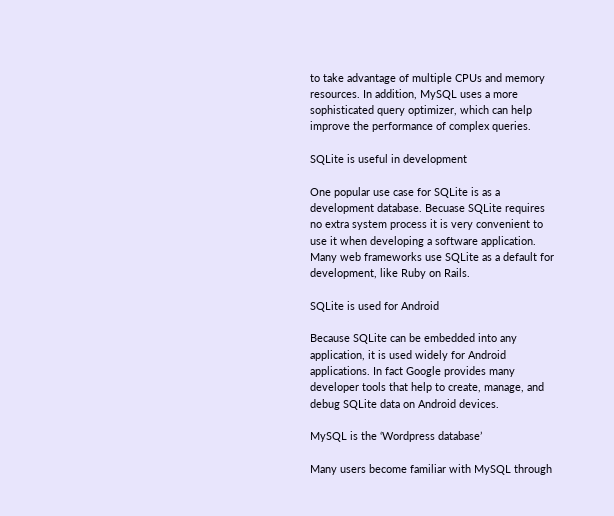to take advantage of multiple CPUs and memory resources. In addition, MySQL uses a more sophisticated query optimizer, which can help improve the performance of complex queries.

SQLite is useful in development

One popular use case for SQLite is as a development database. Becuase SQLite requires no extra system process it is very convenient to use it when developing a software application. Many web frameworks use SQLite as a default for development, like Ruby on Rails.

SQLite is used for Android

Because SQLite can be embedded into any application, it is used widely for Android applications. In fact Google provides many developer tools that help to create, manage, and debug SQLite data on Android devices.

MySQL is the ‘Wordpress database’

Many users become familiar with MySQL through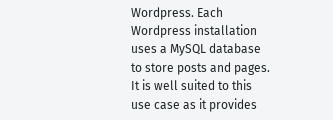Wordpress. Each Wordpress installation uses a MySQL database to store posts and pages. It is well suited to this use case as it provides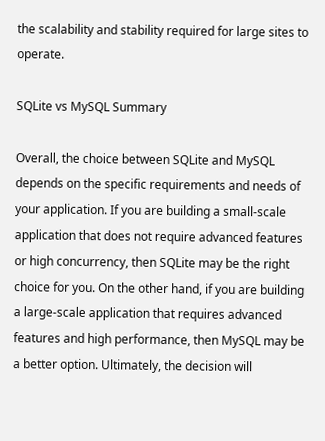the scalability and stability required for large sites to operate.

SQLite vs MySQL Summary

Overall, the choice between SQLite and MySQL depends on the specific requirements and needs of your application. If you are building a small-scale application that does not require advanced features or high concurrency, then SQLite may be the right choice for you. On the other hand, if you are building a large-scale application that requires advanced features and high performance, then MySQL may be a better option. Ultimately, the decision will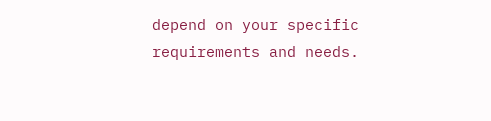depend on your specific requirements and needs.